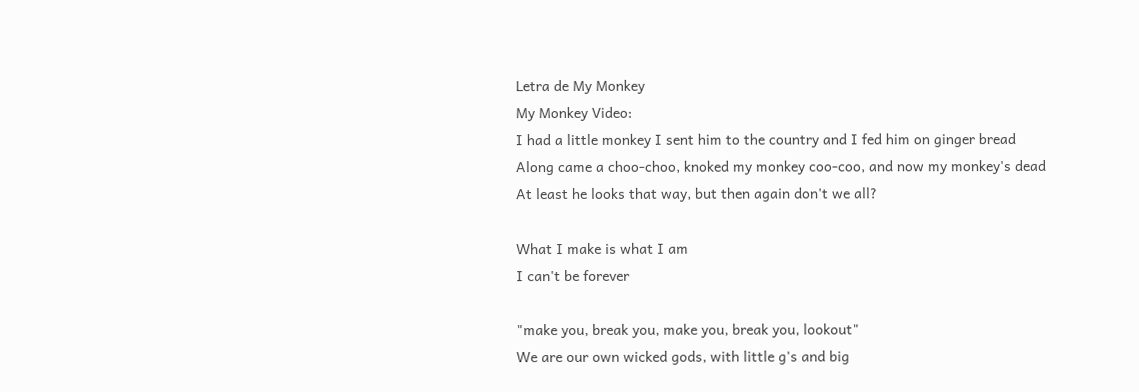Letra de My Monkey
My Monkey Video:
I had a little monkey I sent him to the country and I fed him on ginger bread
Along came a choo-choo, knoked my monkey coo-coo, and now my monkey's dead
At least he looks that way, but then again don't we all?

What I make is what I am
I can't be forever

"make you, break you, make you, break you, lookout"
We are our own wicked gods, with little g's and big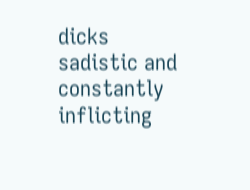dicks
sadistic and constantly inflicting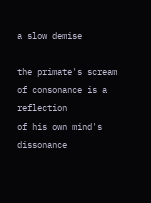a slow demise

the primate's scream of consonance is a reflection
of his own mind's dissonance